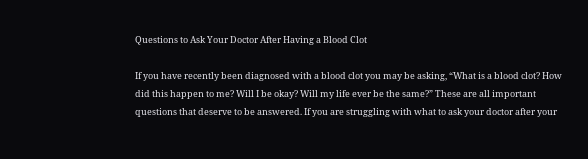Questions to Ask Your Doctor After Having a Blood Clot

If you have recently been diagnosed with a blood clot you may be asking, “What is a blood clot? How did this happen to me? Will I be okay? Will my life ever be the same?” These are all important questions that deserve to be answered. If you are struggling with what to ask your doctor after your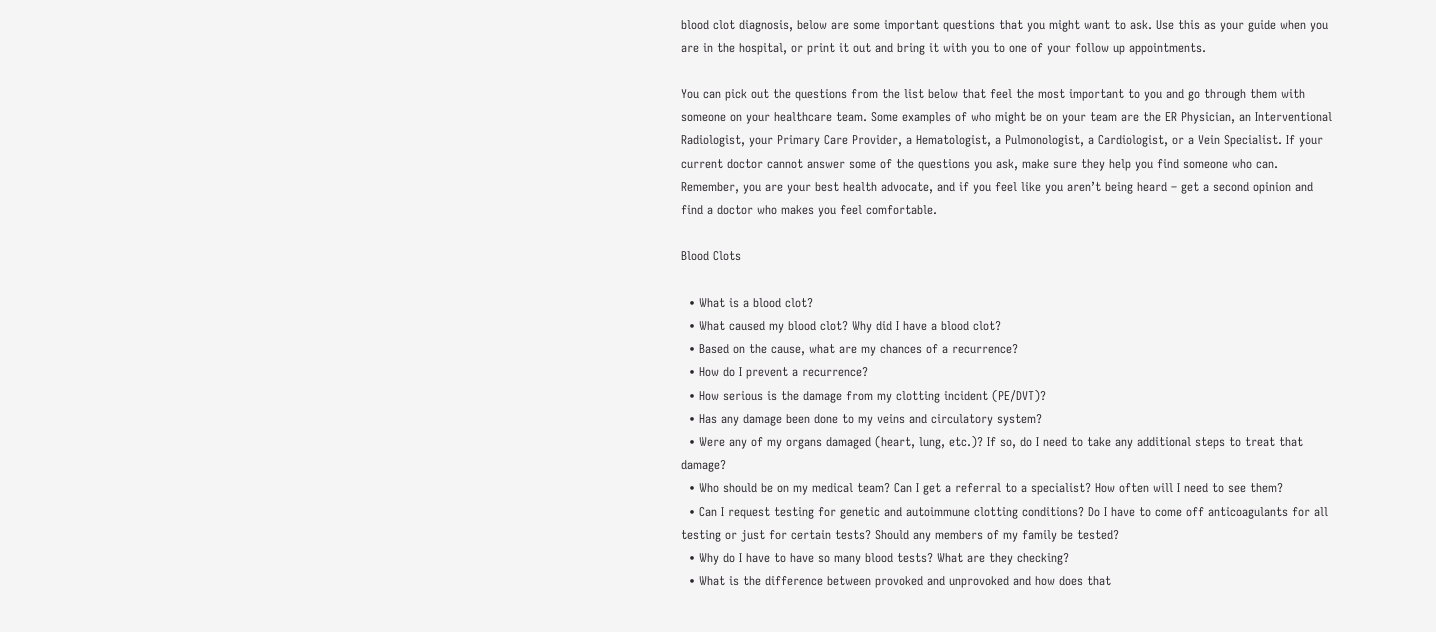blood clot diagnosis, below are some important questions that you might want to ask. Use this as your guide when you are in the hospital, or print it out and bring it with you to one of your follow up appointments.

You can pick out the questions from the list below that feel the most important to you and go through them with someone on your healthcare team. Some examples of who might be on your team are the ER Physician, an Interventional Radiologist, your Primary Care Provider, a Hematologist, a Pulmonologist, a Cardiologist, or a Vein Specialist. If your current doctor cannot answer some of the questions you ask, make sure they help you find someone who can. Remember, you are your best health advocate, and if you feel like you aren’t being heard – get a second opinion and find a doctor who makes you feel comfortable.

Blood Clots

  • What is a blood clot?
  • What caused my blood clot? Why did I have a blood clot?
  • Based on the cause, what are my chances of a recurrence?
  • How do I prevent a recurrence?
  • How serious is the damage from my clotting incident (PE/DVT)?
  • Has any damage been done to my veins and circulatory system?
  • Were any of my organs damaged (heart, lung, etc.)? If so, do I need to take any additional steps to treat that damage?
  • Who should be on my medical team? Can I get a referral to a specialist? How often will I need to see them?
  • Can I request testing for genetic and autoimmune clotting conditions? Do I have to come off anticoagulants for all testing or just for certain tests? Should any members of my family be tested?
  • Why do I have to have so many blood tests? What are they checking?
  • What is the difference between provoked and unprovoked and how does that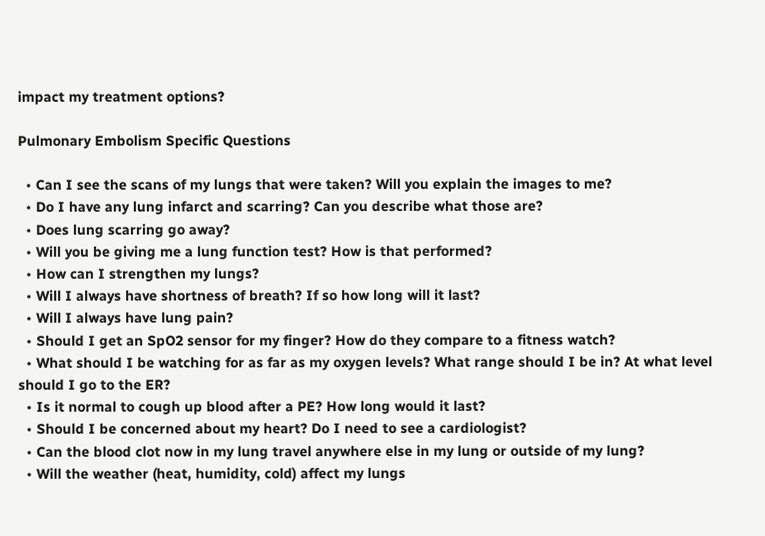impact my treatment options?

Pulmonary Embolism Specific Questions

  • Can I see the scans of my lungs that were taken? Will you explain the images to me?
  • Do I have any lung infarct and scarring? Can you describe what those are?
  • Does lung scarring go away?
  • Will you be giving me a lung function test? How is that performed?
  • How can I strengthen my lungs?
  • Will I always have shortness of breath? If so how long will it last?
  • Will I always have lung pain?
  • Should I get an SpO2 sensor for my finger? How do they compare to a fitness watch?
  • What should I be watching for as far as my oxygen levels? What range should I be in? At what level should I go to the ER?
  • Is it normal to cough up blood after a PE? How long would it last?
  • Should I be concerned about my heart? Do I need to see a cardiologist?
  • Can the blood clot now in my lung travel anywhere else in my lung or outside of my lung?
  • Will the weather (heat, humidity, cold) affect my lungs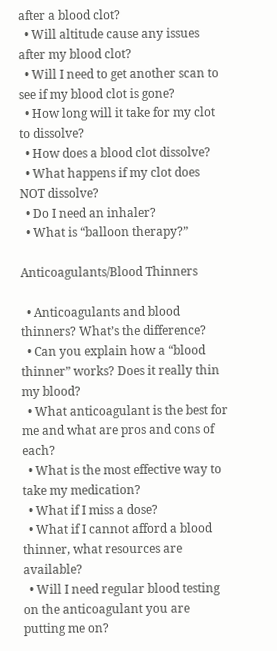after a blood clot?
  • Will altitude cause any issues after my blood clot?
  • Will I need to get another scan to see if my blood clot is gone?
  • How long will it take for my clot to dissolve?
  • How does a blood clot dissolve?
  • What happens if my clot does NOT dissolve?
  • Do I need an inhaler?
  • What is “balloon therapy?”

Anticoagulants/Blood Thinners

  • Anticoagulants and blood thinners? What’s the difference?
  • Can you explain how a “blood thinner” works? Does it really thin my blood?
  • What anticoagulant is the best for me and what are pros and cons of each?
  • What is the most effective way to take my medication?
  • What if I miss a dose?
  • What if I cannot afford a blood thinner, what resources are available?
  • Will I need regular blood testing on the anticoagulant you are putting me on?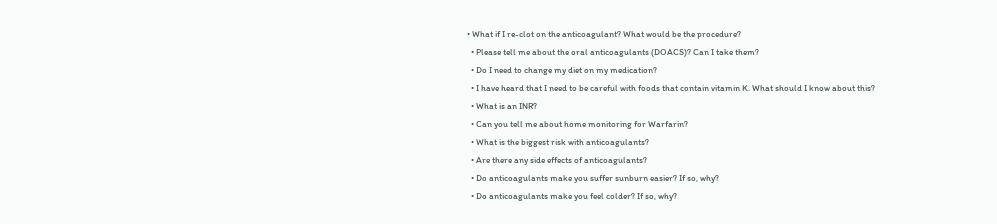• What if I re-clot on the anticoagulant? What would be the procedure?
  • Please tell me about the oral anticoagulants (DOACS)? Can I take them?
  • Do I need to change my diet on my medication?
  • I have heard that I need to be careful with foods that contain vitamin K. What should I know about this?
  • What is an INR?
  • Can you tell me about home monitoring for Warfarin?
  • What is the biggest risk with anticoagulants?
  • Are there any side effects of anticoagulants?
  • Do anticoagulants make you suffer sunburn easier? If so, why?
  • Do anticoagulants make you feel colder? If so, why?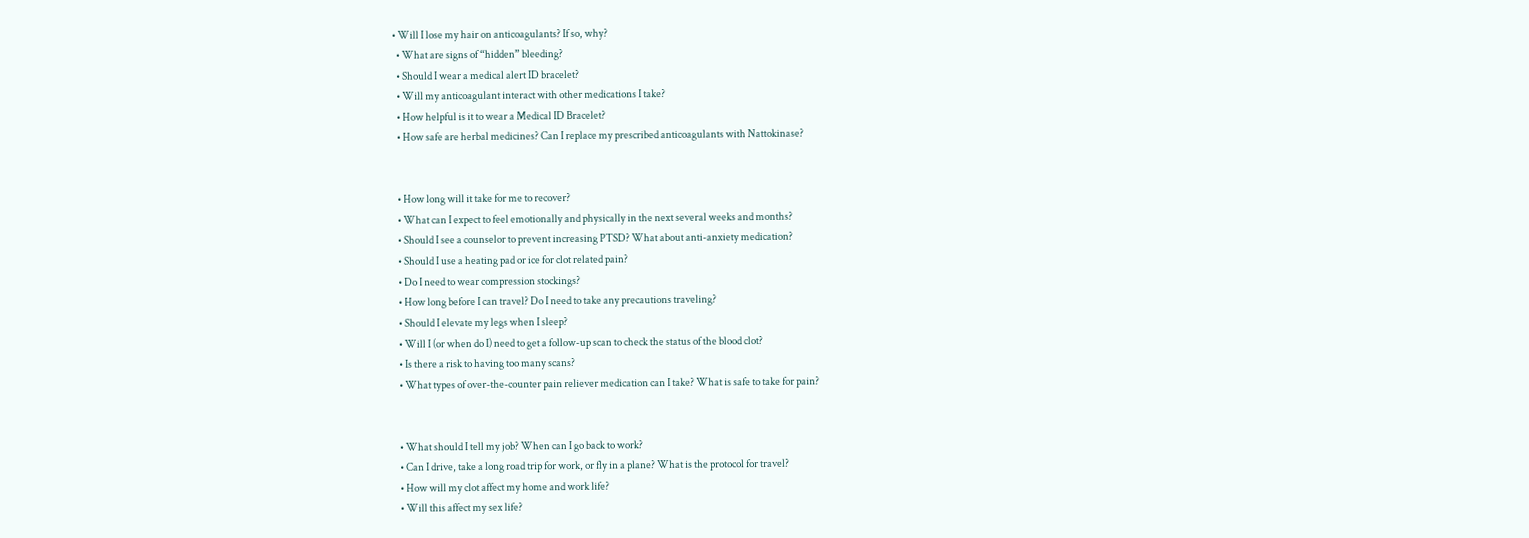• Will I lose my hair on anticoagulants? If so, why?
  • What are signs of “hidden” bleeding?
  • Should I wear a medical alert ID bracelet?
  • Will my anticoagulant interact with other medications I take?
  • How helpful is it to wear a Medical ID Bracelet?
  • How safe are herbal medicines? Can I replace my prescribed anticoagulants with Nattokinase?


  • How long will it take for me to recover?
  • What can I expect to feel emotionally and physically in the next several weeks and months?
  • Should I see a counselor to prevent increasing PTSD? What about anti-anxiety medication?
  • Should I use a heating pad or ice for clot related pain?
  • Do I need to wear compression stockings?
  • How long before I can travel? Do I need to take any precautions traveling?
  • Should I elevate my legs when I sleep?
  • Will I (or when do I) need to get a follow-up scan to check the status of the blood clot?
  • Is there a risk to having too many scans?
  • What types of over-the-counter pain reliever medication can I take? What is safe to take for pain?


  • What should I tell my job? When can I go back to work?
  • Can I drive, take a long road trip for work, or fly in a plane? What is the protocol for travel?
  • How will my clot affect my home and work life?
  • Will this affect my sex life?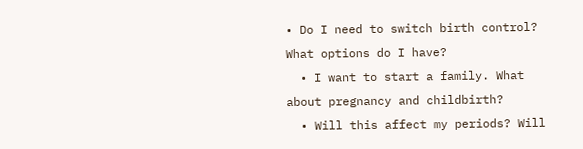• Do I need to switch birth control? What options do I have?
  • I want to start a family. What about pregnancy and childbirth?
  • Will this affect my periods? Will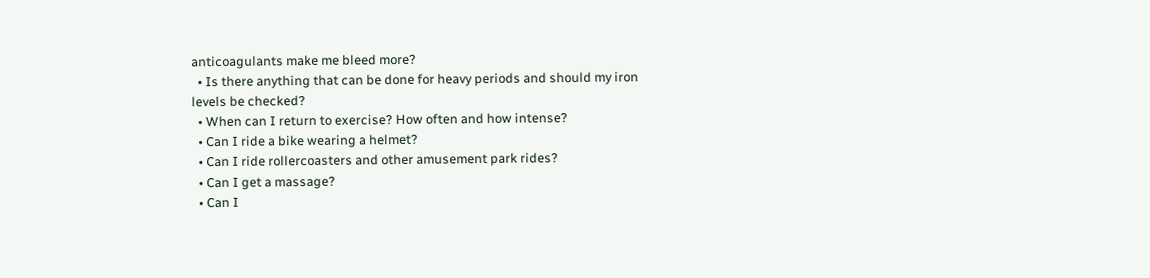anticoagulants make me bleed more?
  • Is there anything that can be done for heavy periods and should my iron levels be checked?
  • When can I return to exercise? How often and how intense?
  • Can I ride a bike wearing a helmet?
  • Can I ride rollercoasters and other amusement park rides?
  • Can I get a massage?
  • Can I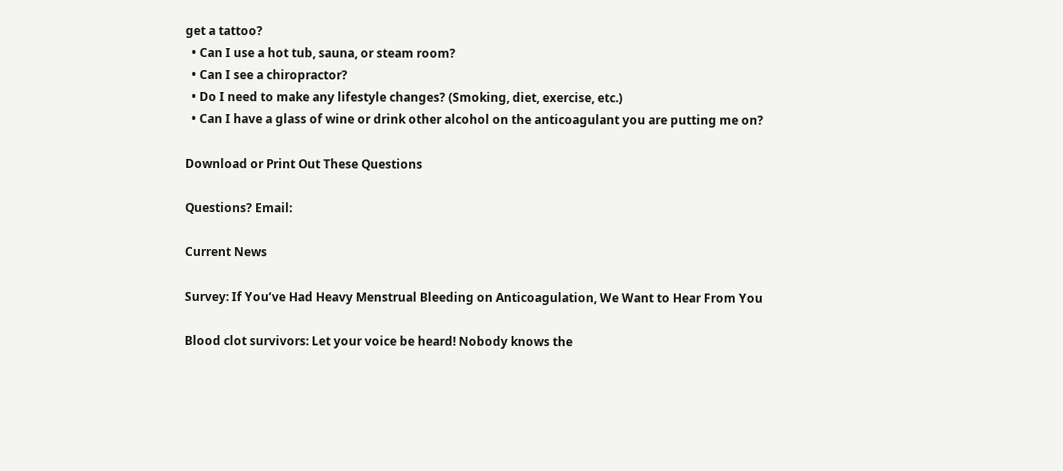get a tattoo?
  • Can I use a hot tub, sauna, or steam room?
  • Can I see a chiropractor?
  • Do I need to make any lifestyle changes? (Smoking, diet, exercise, etc.)
  • Can I have a glass of wine or drink other alcohol on the anticoagulant you are putting me on?

Download or Print Out These Questions

Questions? Email:

Current News

Survey: If You’ve Had Heavy Menstrual Bleeding on Anticoagulation, We Want to Hear From You

Blood clot survivors: Let your voice be heard! Nobody knows the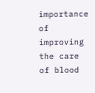importance of improving the care of blood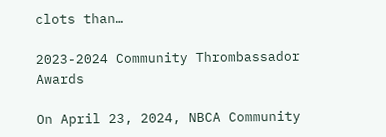clots than…

2023-2024 Community Thrombassador Awards

On April 23, 2024, NBCA Community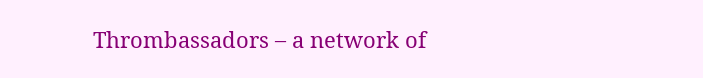Thrombassadors – a network of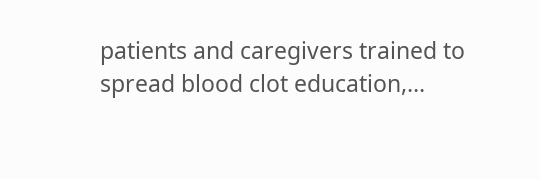patients and caregivers trained to spread blood clot education,…